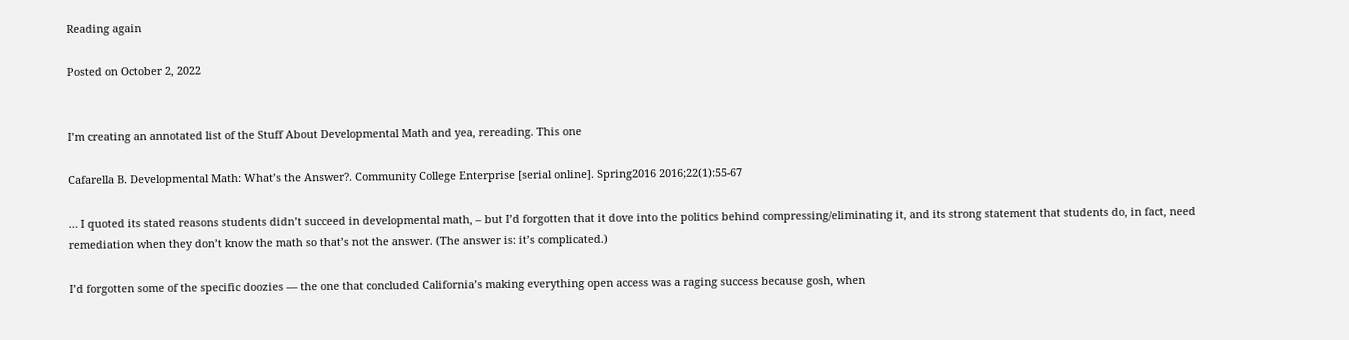Reading again

Posted on October 2, 2022


I’m creating an annotated list of the Stuff About Developmental Math and yea, rereading. This one

Cafarella B. Developmental Math: What’s the Answer?. Community College Enterprise [serial online]. Spring2016 2016;22(1):55-67

… I quoted its stated reasons students didn’t succeed in developmental math, – but I’d forgotten that it dove into the politics behind compressing/eliminating it, and its strong statement that students do, in fact, need remediation when they don’t know the math so that’s not the answer. (The answer is: it’s complicated.)

I’d forgotten some of the specific doozies — the one that concluded California’s making everything open access was a raging success because gosh, when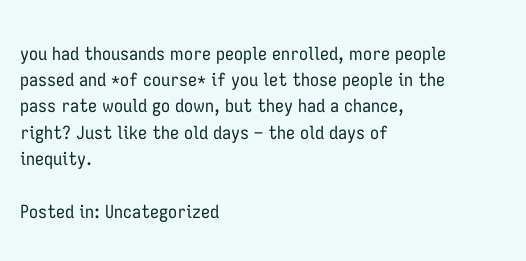you had thousands more people enrolled, more people passed and *of course* if you let those people in the pass rate would go down, but they had a chance, right? Just like the old days – the old days of inequity.

Posted in: Uncategorized